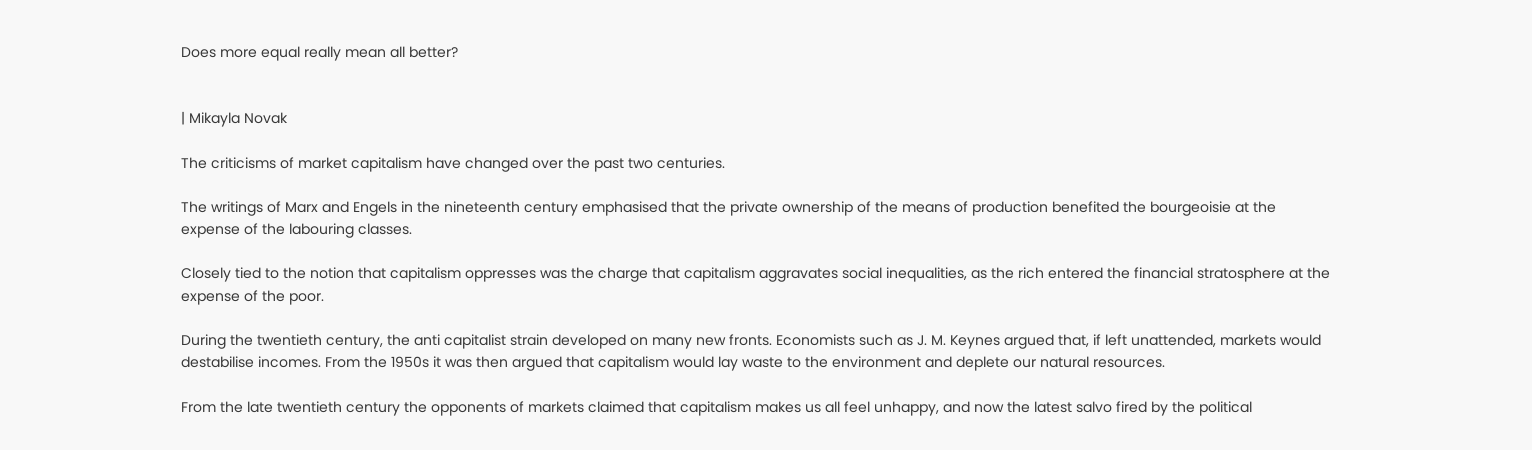Does more equal really mean all better?


| Mikayla Novak

The criticisms of market capitalism have changed over the past two centuries.

The writings of Marx and Engels in the nineteenth century emphasised that the private ownership of the means of production benefited the bourgeoisie at the expense of the labouring classes.

Closely tied to the notion that capitalism oppresses was the charge that capitalism aggravates social inequalities, as the rich entered the financial stratosphere at the expense of the poor.

During the twentieth century, the anti capitalist strain developed on many new fronts. Economists such as J. M. Keynes argued that, if left unattended, markets would destabilise incomes. From the 1950s it was then argued that capitalism would lay waste to the environment and deplete our natural resources.

From the late twentieth century the opponents of markets claimed that capitalism makes us all feel unhappy, and now the latest salvo fired by the political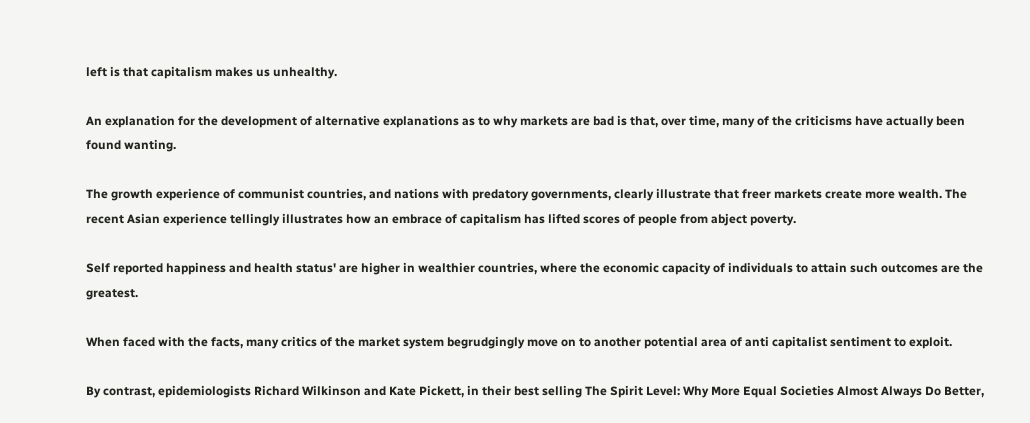left is that capitalism makes us unhealthy.

An explanation for the development of alternative explanations as to why markets are bad is that, over time, many of the criticisms have actually been found wanting.

The growth experience of communist countries, and nations with predatory governments, clearly illustrate that freer markets create more wealth. The recent Asian experience tellingly illustrates how an embrace of capitalism has lifted scores of people from abject poverty.

Self reported happiness and health status' are higher in wealthier countries, where the economic capacity of individuals to attain such outcomes are the greatest.

When faced with the facts, many critics of the market system begrudgingly move on to another potential area of anti capitalist sentiment to exploit.

By contrast, epidemiologists Richard Wilkinson and Kate Pickett, in their best selling The Spirit Level: Why More Equal Societies Almost Always Do Better,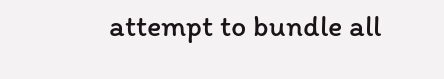attempt to bundle all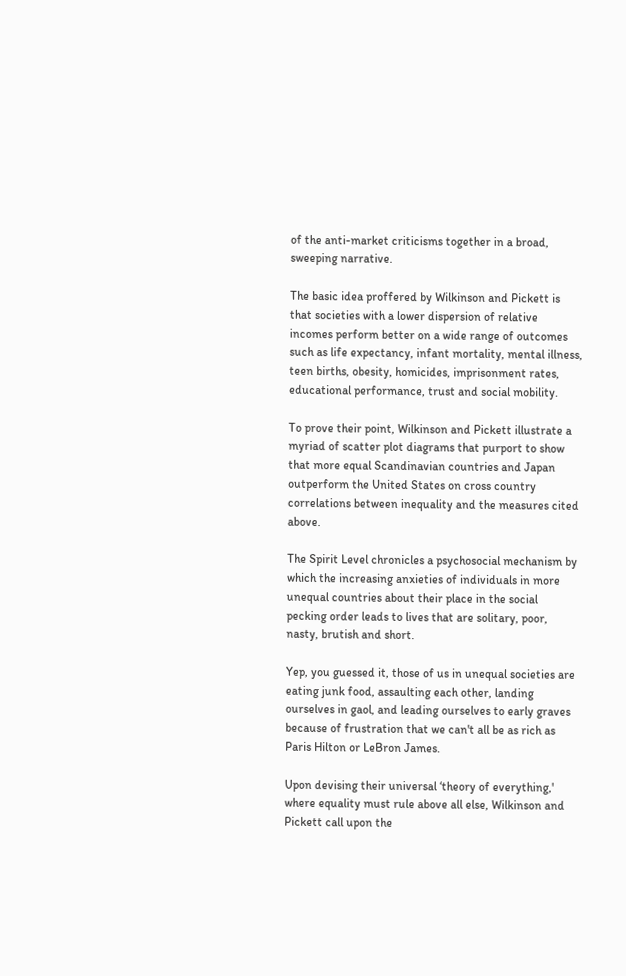of the anti-market criticisms together in a broad, sweeping narrative.

The basic idea proffered by Wilkinson and Pickett is that societies with a lower dispersion of relative incomes perform better on a wide range of outcomes such as life expectancy, infant mortality, mental illness, teen births, obesity, homicides, imprisonment rates, educational performance, trust and social mobility.

To prove their point, Wilkinson and Pickett illustrate a myriad of scatter plot diagrams that purport to show that more equal Scandinavian countries and Japan outperform the United States on cross country correlations between inequality and the measures cited above.

The Spirit Level chronicles a psychosocial mechanism by which the increasing anxieties of individuals in more unequal countries about their place in the social pecking order leads to lives that are solitary, poor, nasty, brutish and short.

Yep, you guessed it, those of us in unequal societies are eating junk food, assaulting each other, landing ourselves in gaol, and leading ourselves to early graves because of frustration that we can't all be as rich as Paris Hilton or LeBron James.

Upon devising their universal ‘theory of everything,' where equality must rule above all else, Wilkinson and Pickett call upon the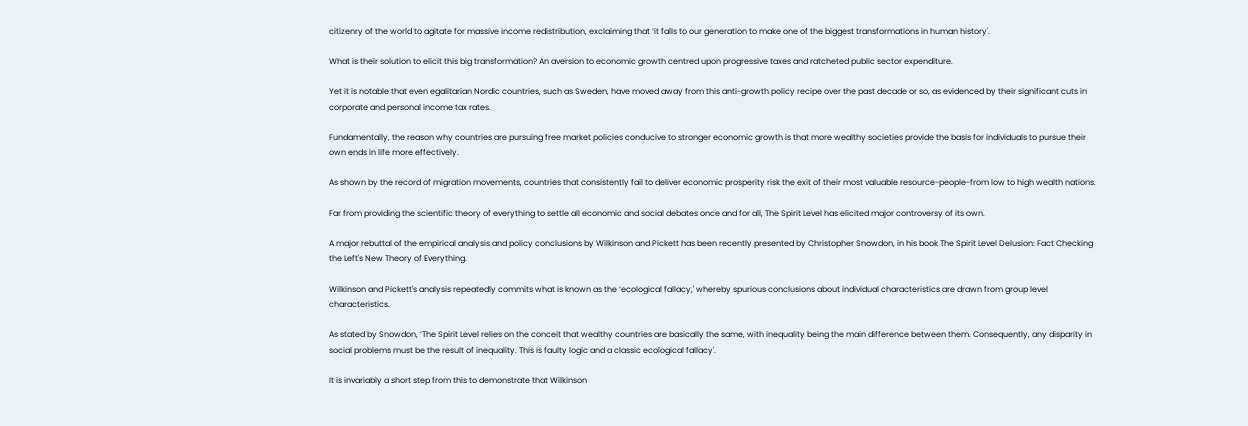citizenry of the world to agitate for massive income redistribution, exclaiming that ‘it falls to our generation to make one of the biggest transformations in human history'.

What is their solution to elicit this big transformation? An aversion to economic growth centred upon progressive taxes and ratcheted public sector expenditure.

Yet it is notable that even egalitarian Nordic countries, such as Sweden, have moved away from this anti-growth policy recipe over the past decade or so, as evidenced by their significant cuts in corporate and personal income tax rates.

Fundamentally, the reason why countries are pursuing free market policies conducive to stronger economic growth is that more wealthy societies provide the basis for individuals to pursue their own ends in life more effectively.

As shown by the record of migration movements, countries that consistently fail to deliver economic prosperity risk the exit of their most valuable resource-people-from low to high wealth nations.

Far from providing the scientific theory of everything to settle all economic and social debates once and for all, The Spirit Level has elicited major controversy of its own.

A major rebuttal of the empirical analysis and policy conclusions by Wilkinson and Pickett has been recently presented by Christopher Snowdon, in his book The Spirit Level Delusion: Fact Checking the Left's New Theory of Everything.

Wilkinson and Pickett's analysis repeatedly commits what is known as the ‘ecological fallacy,' whereby spurious conclusions about individual characteristics are drawn from group level characteristics.

As stated by Snowdon, ‘The Spirit Level relies on the conceit that wealthy countries are basically the same, with inequality being the main difference between them. Consequently, any disparity in social problems must be the result of inequality. This is faulty logic and a classic ecological fallacy'.

It is invariably a short step from this to demonstrate that Wilkinson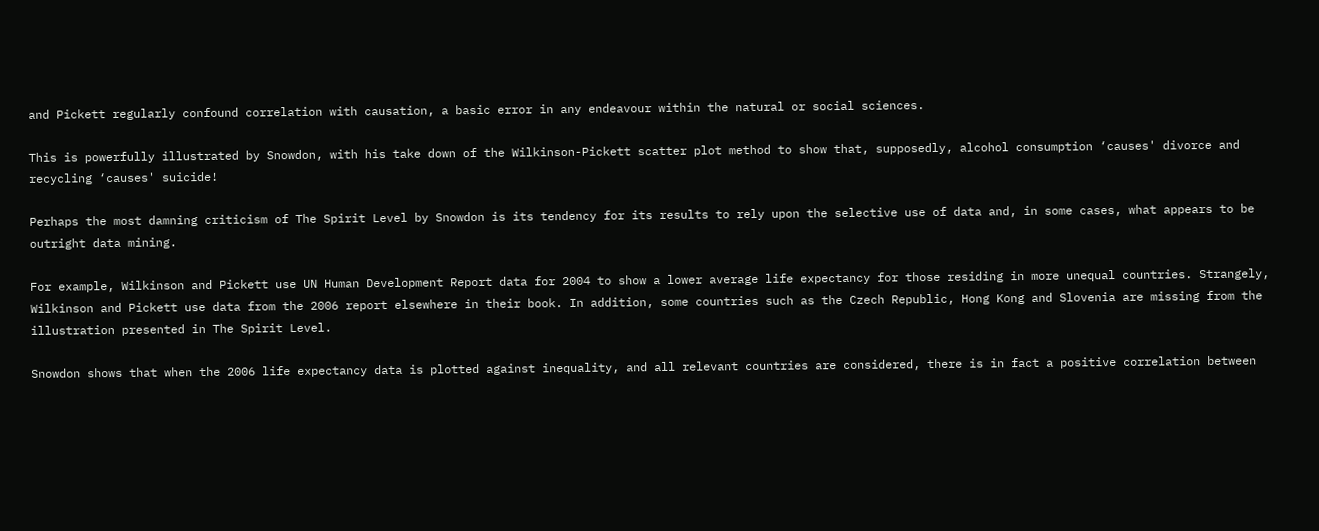and Pickett regularly confound correlation with causation, a basic error in any endeavour within the natural or social sciences.

This is powerfully illustrated by Snowdon, with his take down of the Wilkinson-Pickett scatter plot method to show that, supposedly, alcohol consumption ‘causes' divorce and recycling ‘causes' suicide!

Perhaps the most damning criticism of The Spirit Level by Snowdon is its tendency for its results to rely upon the selective use of data and, in some cases, what appears to be outright data mining.

For example, Wilkinson and Pickett use UN Human Development Report data for 2004 to show a lower average life expectancy for those residing in more unequal countries. Strangely, Wilkinson and Pickett use data from the 2006 report elsewhere in their book. In addition, some countries such as the Czech Republic, Hong Kong and Slovenia are missing from the illustration presented in The Spirit Level.

Snowdon shows that when the 2006 life expectancy data is plotted against inequality, and all relevant countries are considered, there is in fact a positive correlation between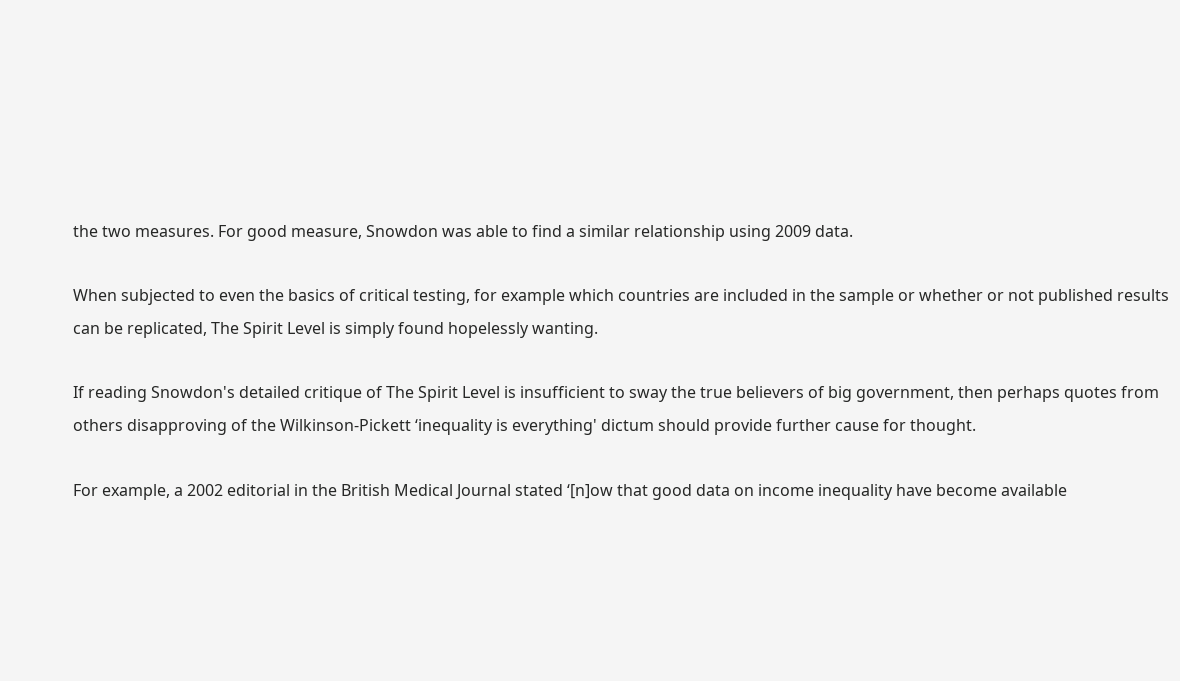the two measures. For good measure, Snowdon was able to find a similar relationship using 2009 data.

When subjected to even the basics of critical testing, for example which countries are included in the sample or whether or not published results can be replicated, The Spirit Level is simply found hopelessly wanting.

If reading Snowdon's detailed critique of The Spirit Level is insufficient to sway the true believers of big government, then perhaps quotes from others disapproving of the Wilkinson-Pickett ‘inequality is everything' dictum should provide further cause for thought.

For example, a 2002 editorial in the British Medical Journal stated ‘[n]ow that good data on income inequality have become available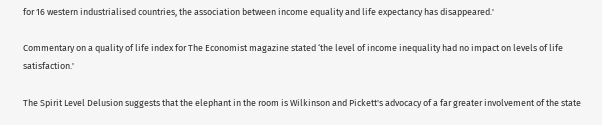for 16 western industrialised countries, the association between income equality and life expectancy has disappeared.'

Commentary on a quality of life index for The Economist magazine stated ‘the level of income inequality had no impact on levels of life satisfaction.'

The Spirit Level Delusion suggests that the elephant in the room is Wilkinson and Pickett's advocacy of a far greater involvement of the state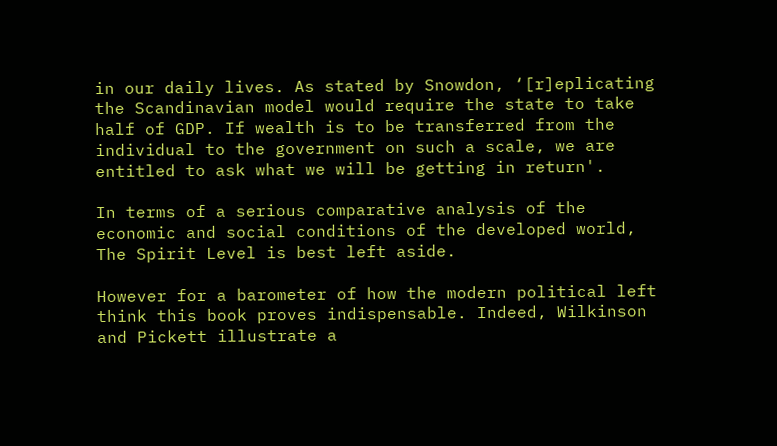in our daily lives. As stated by Snowdon, ‘[r]eplicating the Scandinavian model would require the state to take half of GDP. If wealth is to be transferred from the individual to the government on such a scale, we are entitled to ask what we will be getting in return'.

In terms of a serious comparative analysis of the economic and social conditions of the developed world, The Spirit Level is best left aside.

However for a barometer of how the modern political left think this book proves indispensable. Indeed, Wilkinson and Pickett illustrate a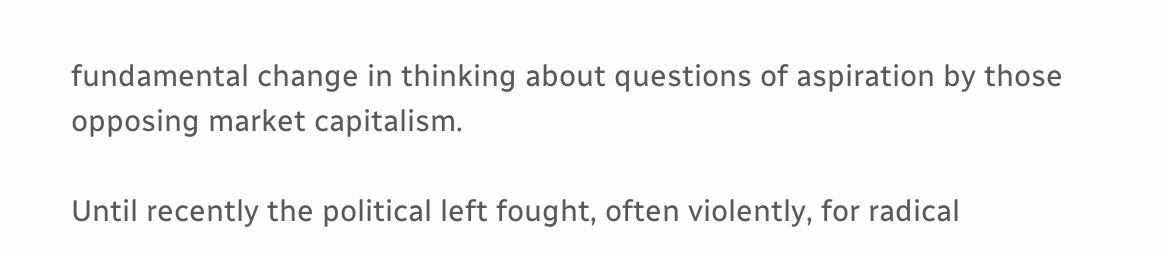fundamental change in thinking about questions of aspiration by those opposing market capitalism.

Until recently the political left fought, often violently, for radical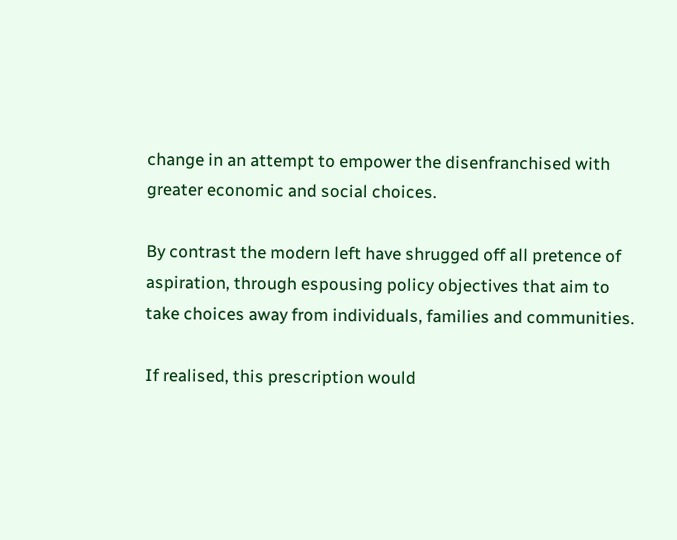change in an attempt to empower the disenfranchised with greater economic and social choices.

By contrast the modern left have shrugged off all pretence of aspiration, through espousing policy objectives that aim to take choices away from individuals, families and communities.

If realised, this prescription would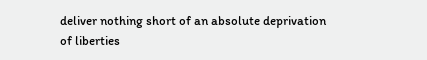deliver nothing short of an absolute deprivation of liberties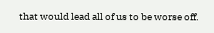that would lead all of us to be worse off.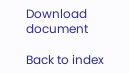Download document

Back to index